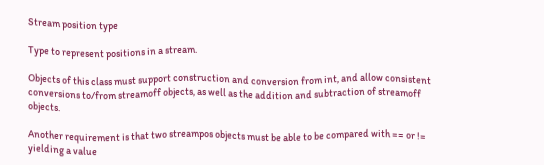Stream position type

Type to represent positions in a stream.

Objects of this class must support construction and conversion from int, and allow consistent conversions to/from streamoff objects, as well as the addition and subtraction of streamoff objects.

Another requirement is that two streampos objects must be able to be compared with == or != yielding a value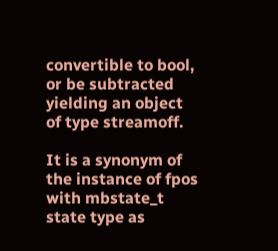convertible to bool, or be subtracted yielding an object of type streamoff.

It is a synonym of the instance of fpos with mbstate_t state type as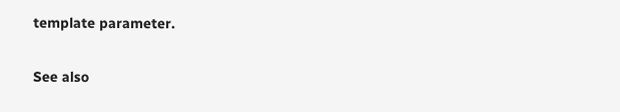template parameter.

See also